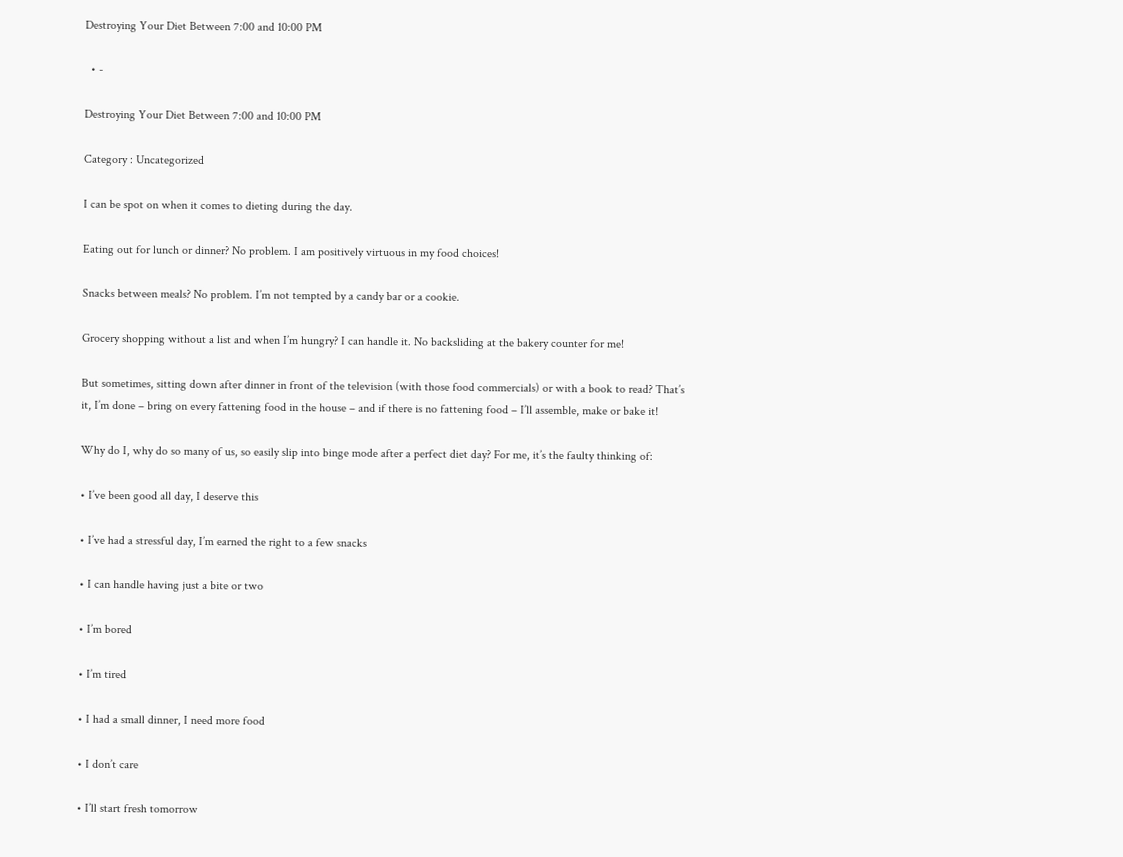Destroying Your Diet Between 7:00 and 10:00 PM

  • -

Destroying Your Diet Between 7:00 and 10:00 PM

Category : Uncategorized

I can be spot on when it comes to dieting during the day.

Eating out for lunch or dinner? No problem. I am positively virtuous in my food choices!

Snacks between meals? No problem. I’m not tempted by a candy bar or a cookie.

Grocery shopping without a list and when I’m hungry? I can handle it. No backsliding at the bakery counter for me!

But sometimes, sitting down after dinner in front of the television (with those food commercials) or with a book to read? That’s it, I’m done – bring on every fattening food in the house – and if there is no fattening food – I’ll assemble, make or bake it!

Why do I, why do so many of us, so easily slip into binge mode after a perfect diet day? For me, it’s the faulty thinking of:

• I’ve been good all day, I deserve this

• I’ve had a stressful day, I’m earned the right to a few snacks

• I can handle having just a bite or two

• I’m bored

• I’m tired

• I had a small dinner, I need more food

• I don’t care

• I’ll start fresh tomorrow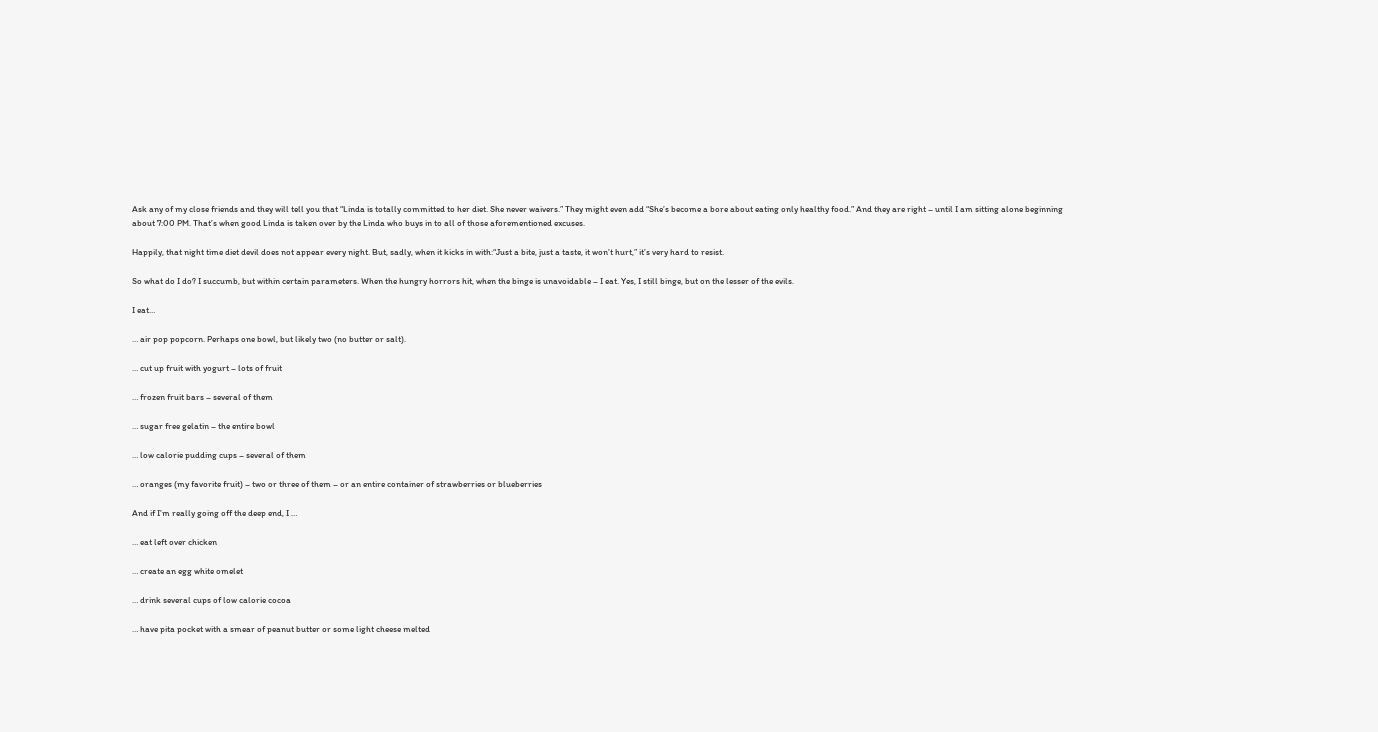Ask any of my close friends and they will tell you that “Linda is totally committed to her diet. She never waivers.” They might even add “She’s become a bore about eating only healthy food.” And they are right – until I am sitting alone beginning about 7:00 PM. That’s when good Linda is taken over by the Linda who buys in to all of those aforementioned excuses.

Happily, that night time diet devil does not appear every night. But, sadly, when it kicks in with:“Just a bite, just a taste, it won’t hurt,” it’s very hard to resist.

So what do I do? I succumb, but within certain parameters. When the hungry horrors hit, when the binge is unavoidable – I eat. Yes, I still binge, but on the lesser of the evils.

I eat…

… air pop popcorn. Perhaps one bowl, but likely two (no butter or salt).

… cut up fruit with yogurt – lots of fruit

… frozen fruit bars – several of them

… sugar free gelatin – the entire bowl

… low calorie pudding cups – several of them

… oranges (my favorite fruit) – two or three of them – or an entire container of strawberries or blueberries

And if I’m really going off the deep end, I …

… eat left over chicken

… create an egg white omelet

… drink several cups of low calorie cocoa

… have pita pocket with a smear of peanut butter or some light cheese melted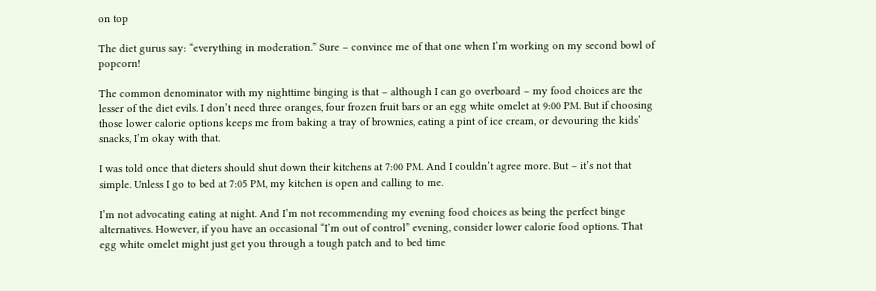on top

The diet gurus say: “everything in moderation.” Sure – convince me of that one when I’m working on my second bowl of popcorn!

The common denominator with my nighttime binging is that – although I can go overboard – my food choices are the lesser of the diet evils. I don’t need three oranges, four frozen fruit bars or an egg white omelet at 9:00 PM. But if choosing those lower calorie options keeps me from baking a tray of brownies, eating a pint of ice cream, or devouring the kids’ snacks, I’m okay with that.

I was told once that dieters should shut down their kitchens at 7:00 PM. And I couldn’t agree more. But – it’s not that simple. Unless I go to bed at 7:05 PM, my kitchen is open and calling to me.

I’m not advocating eating at night. And I’m not recommending my evening food choices as being the perfect binge alternatives. However, if you have an occasional “I’m out of control” evening, consider lower calorie food options. That egg white omelet might just get you through a tough patch and to bed time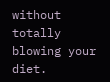without totally blowing your diet.